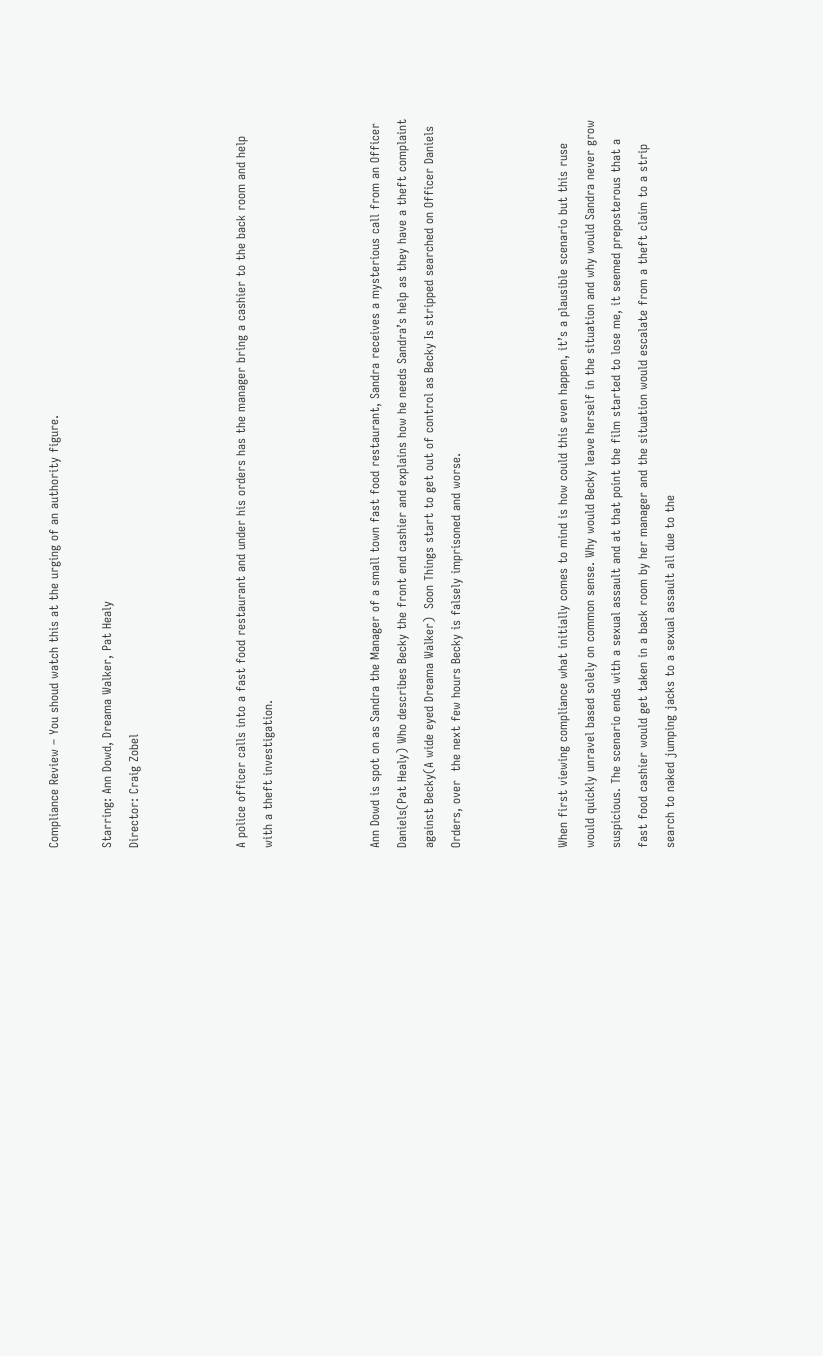Compliance Review – You shoud watch this at the urging of an authority figure.

Starring: Ann Dowd, Dreama Walker, Pat Healy
Director: Craig Zobel



A police officer calls into a fast food restaurant and under his orders has the manager bring a cashier to the back room and help with a theft investigation.



Ann Dowd is spot on as Sandra the Manager of a small town fast food restaurant, Sandra receives a mysterious call from an Officer Daniels(Pat Healy) Who describes Becky the front end cashier and explains how he needs Sandra’s help as they have a theft complaint against Becky(A wide eyed Dreama Walker)  Soon Things start to get out of control as Becky Is stripped searched on Officer Daniels Orders, over  the next few hours Becky is falsely imprisoned and worse.



When first viewing compliance what initially comes to mind is how could this even happen, it’s a plausible scenario but this ruse would quickly unravel based solely on common sense. Why would Becky leave herself in the situation and why would Sandra never grow suspicious. The scenario ends with a sexual assault and at that point the film started to lose me, it seemed preposterous that a fast food cashier would get taken in a back room by her manager and the situation would escalate from a theft claim to a strip search to naked jumping jacks to a sexual assault all due to the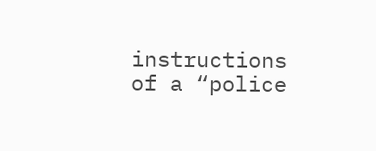instructions of a “police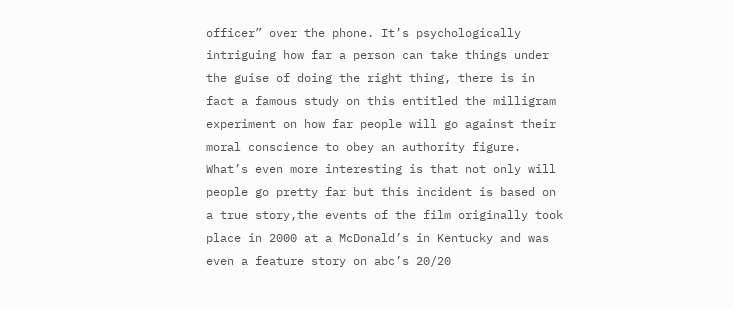officer” over the phone. It’s psychologically intriguing how far a person can take things under the guise of doing the right thing, there is in fact a famous study on this entitled the milligram experiment on how far people will go against their moral conscience to obey an authority figure. What’s even more interesting is that not only will people go pretty far but this incident is based on a true story,the events of the film originally took place in 2000 at a McDonald’s in Kentucky and was even a feature story on abc’s 20/20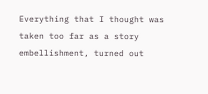Everything that I thought was taken too far as a story embellishment, turned out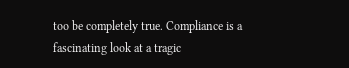too be completely true. Compliance is a fascinating look at a tragic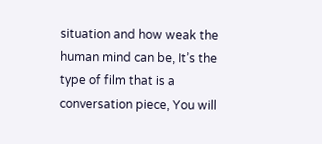situation and how weak the human mind can be, It’s the type of film that is a conversation piece, You will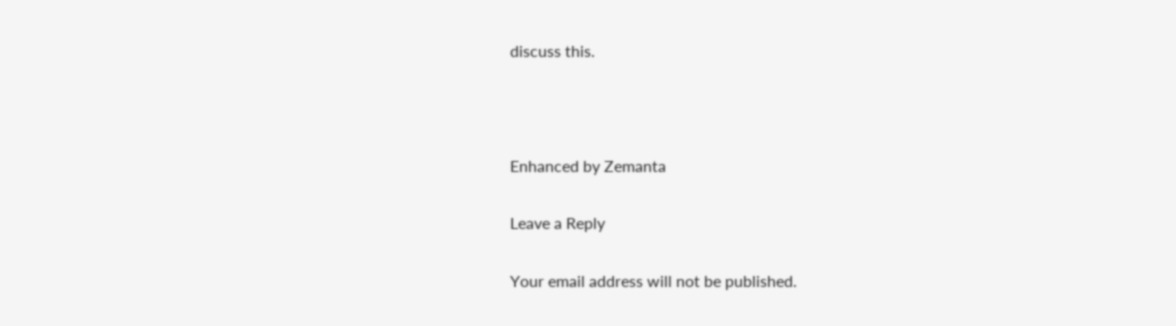discuss this.



Enhanced by Zemanta

Leave a Reply

Your email address will not be published.